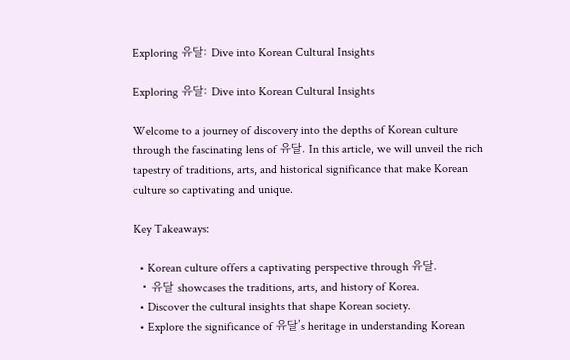Exploring 유달: Dive into Korean Cultural Insights

Exploring 유달: Dive into Korean Cultural Insights

Welcome to a journey of discovery into the depths of Korean culture through the fascinating lens of 유달. In this article, we will unveil the rich tapestry of traditions, arts, and historical significance that make Korean culture so captivating and unique.

Key Takeaways:

  • Korean culture offers a captivating perspective through 유달.
  • 유달 showcases the traditions, arts, and history of Korea.
  • Discover the cultural insights that shape Korean society.
  • Explore the significance of 유달’s heritage in understanding Korean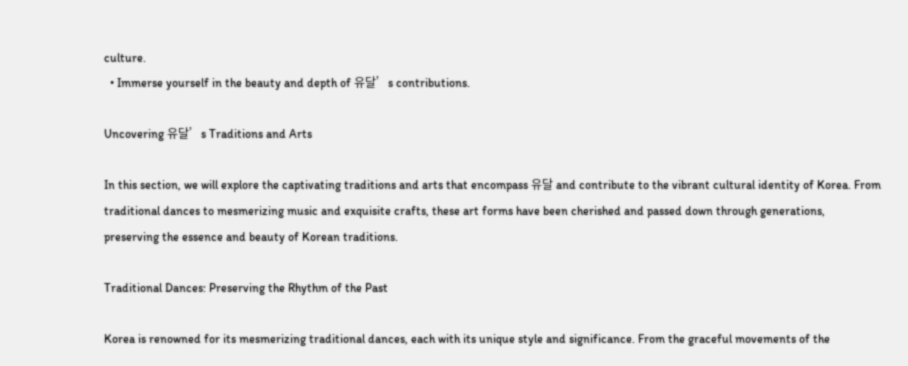culture.
  • Immerse yourself in the beauty and depth of 유달’s contributions.

Uncovering 유달’s Traditions and Arts

In this section, we will explore the captivating traditions and arts that encompass 유달 and contribute to the vibrant cultural identity of Korea. From traditional dances to mesmerizing music and exquisite crafts, these art forms have been cherished and passed down through generations, preserving the essence and beauty of Korean traditions.

Traditional Dances: Preserving the Rhythm of the Past

Korea is renowned for its mesmerizing traditional dances, each with its unique style and significance. From the graceful movements of the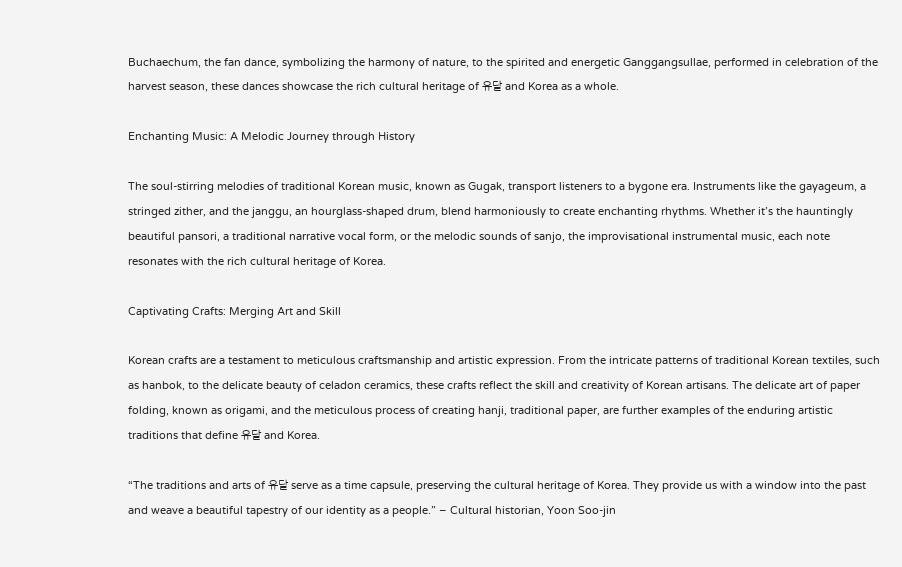Buchaechum, the fan dance, symbolizing the harmony of nature, to the spirited and energetic Ganggangsullae, performed in celebration of the harvest season, these dances showcase the rich cultural heritage of 유달 and Korea as a whole.

Enchanting Music: A Melodic Journey through History

The soul-stirring melodies of traditional Korean music, known as Gugak, transport listeners to a bygone era. Instruments like the gayageum, a stringed zither, and the janggu, an hourglass-shaped drum, blend harmoniously to create enchanting rhythms. Whether it’s the hauntingly beautiful pansori, a traditional narrative vocal form, or the melodic sounds of sanjo, the improvisational instrumental music, each note resonates with the rich cultural heritage of Korea.

Captivating Crafts: Merging Art and Skill

Korean crafts are a testament to meticulous craftsmanship and artistic expression. From the intricate patterns of traditional Korean textiles, such as hanbok, to the delicate beauty of celadon ceramics, these crafts reflect the skill and creativity of Korean artisans. The delicate art of paper folding, known as origami, and the meticulous process of creating hanji, traditional paper, are further examples of the enduring artistic traditions that define 유달 and Korea.

“The traditions and arts of 유달 serve as a time capsule, preserving the cultural heritage of Korea. They provide us with a window into the past and weave a beautiful tapestry of our identity as a people.” – Cultural historian, Yoon Soo-jin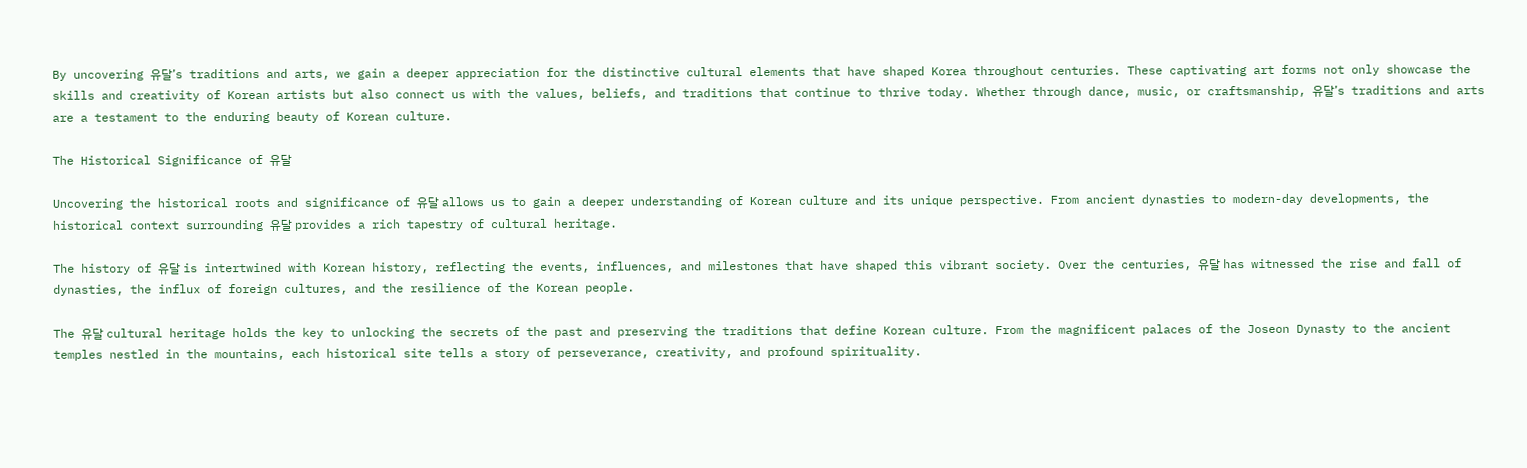By uncovering 유달’s traditions and arts, we gain a deeper appreciation for the distinctive cultural elements that have shaped Korea throughout centuries. These captivating art forms not only showcase the skills and creativity of Korean artists but also connect us with the values, beliefs, and traditions that continue to thrive today. Whether through dance, music, or craftsmanship, 유달’s traditions and arts are a testament to the enduring beauty of Korean culture.

The Historical Significance of 유달

Uncovering the historical roots and significance of 유달 allows us to gain a deeper understanding of Korean culture and its unique perspective. From ancient dynasties to modern-day developments, the historical context surrounding 유달 provides a rich tapestry of cultural heritage.

The history of 유달 is intertwined with Korean history, reflecting the events, influences, and milestones that have shaped this vibrant society. Over the centuries, 유달 has witnessed the rise and fall of dynasties, the influx of foreign cultures, and the resilience of the Korean people.

The 유달 cultural heritage holds the key to unlocking the secrets of the past and preserving the traditions that define Korean culture. From the magnificent palaces of the Joseon Dynasty to the ancient temples nestled in the mountains, each historical site tells a story of perseverance, creativity, and profound spirituality.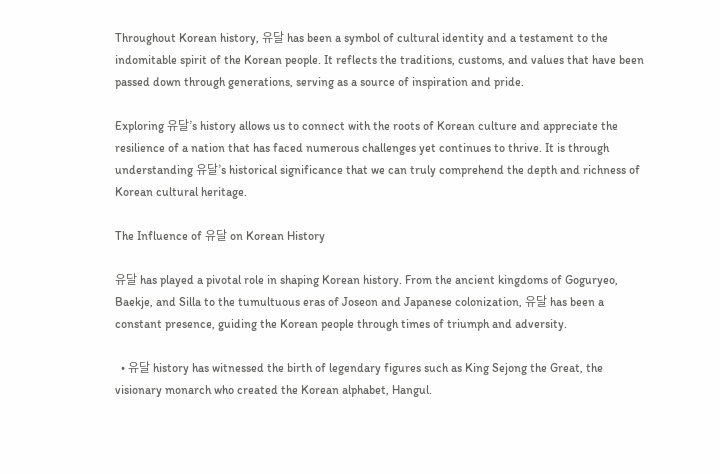Throughout Korean history, 유달 has been a symbol of cultural identity and a testament to the indomitable spirit of the Korean people. It reflects the traditions, customs, and values that have been passed down through generations, serving as a source of inspiration and pride.

Exploring 유달’s history allows us to connect with the roots of Korean culture and appreciate the resilience of a nation that has faced numerous challenges yet continues to thrive. It is through understanding 유달’s historical significance that we can truly comprehend the depth and richness of Korean cultural heritage.

The Influence of 유달 on Korean History

유달 has played a pivotal role in shaping Korean history. From the ancient kingdoms of Goguryeo, Baekje, and Silla to the tumultuous eras of Joseon and Japanese colonization, 유달 has been a constant presence, guiding the Korean people through times of triumph and adversity.

  • 유달 history has witnessed the birth of legendary figures such as King Sejong the Great, the visionary monarch who created the Korean alphabet, Hangul.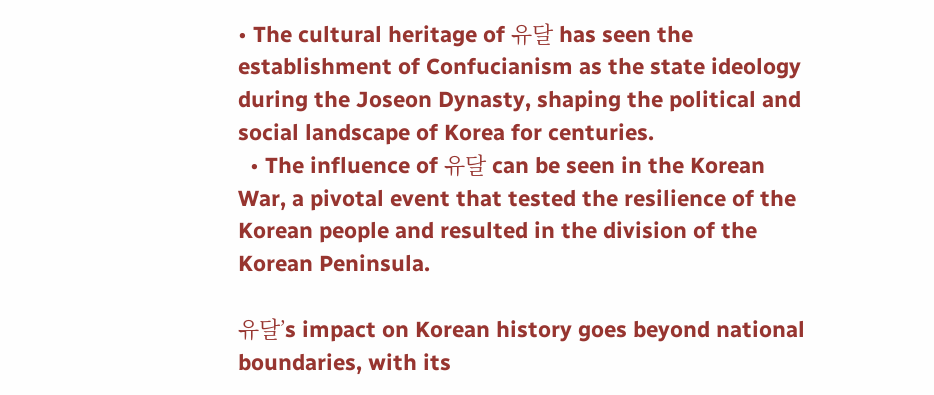• The cultural heritage of 유달 has seen the establishment of Confucianism as the state ideology during the Joseon Dynasty, shaping the political and social landscape of Korea for centuries.
  • The influence of 유달 can be seen in the Korean War, a pivotal event that tested the resilience of the Korean people and resulted in the division of the Korean Peninsula.

유달’s impact on Korean history goes beyond national boundaries, with its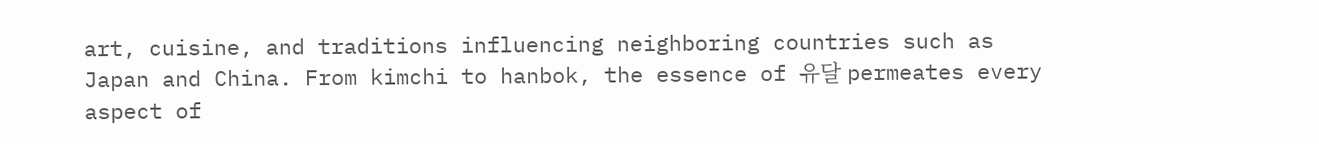art, cuisine, and traditions influencing neighboring countries such as Japan and China. From kimchi to hanbok, the essence of 유달 permeates every aspect of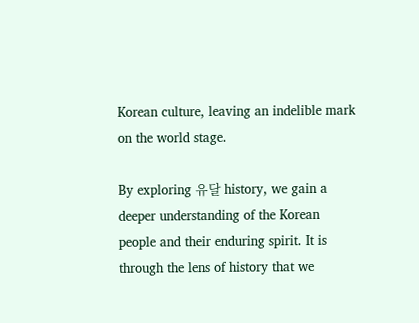Korean culture, leaving an indelible mark on the world stage.

By exploring 유달 history, we gain a deeper understanding of the Korean people and their enduring spirit. It is through the lens of history that we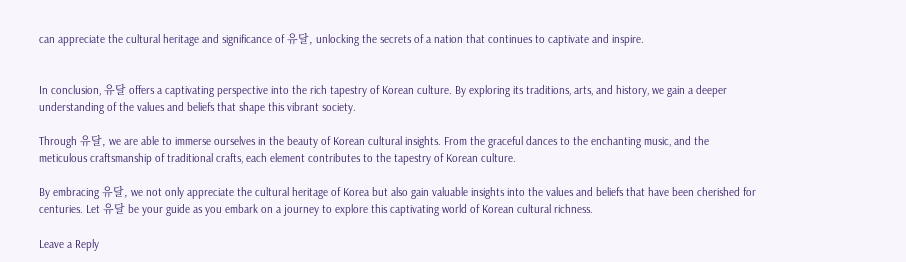can appreciate the cultural heritage and significance of 유달, unlocking the secrets of a nation that continues to captivate and inspire.


In conclusion, 유달 offers a captivating perspective into the rich tapestry of Korean culture. By exploring its traditions, arts, and history, we gain a deeper understanding of the values and beliefs that shape this vibrant society.

Through 유달, we are able to immerse ourselves in the beauty of Korean cultural insights. From the graceful dances to the enchanting music, and the meticulous craftsmanship of traditional crafts, each element contributes to the tapestry of Korean culture.

By embracing 유달, we not only appreciate the cultural heritage of Korea but also gain valuable insights into the values and beliefs that have been cherished for centuries. Let 유달 be your guide as you embark on a journey to explore this captivating world of Korean cultural richness.

Leave a Reply